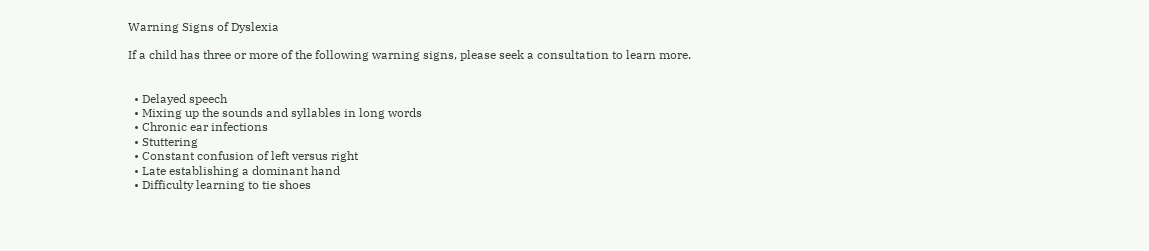Warning Signs of Dyslexia

If a child has three or more of the following warning signs, please seek a consultation to learn more.


  • Delayed speech
  • Mixing up the sounds and syllables in long words
  • Chronic ear infections
  • Stuttering
  • Constant confusion of left versus right
  • Late establishing a dominant hand
  • Difficulty learning to tie shoes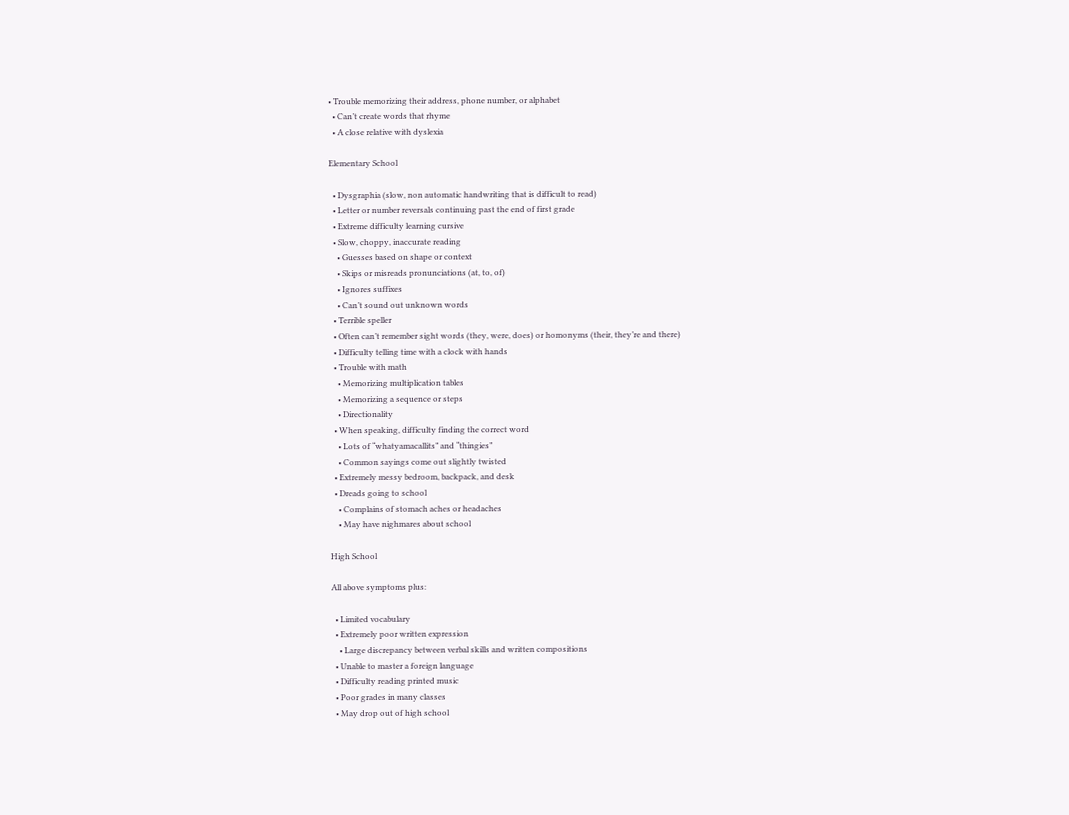• Trouble memorizing their address, phone number, or alphabet
  • Can’t create words that rhyme
  • A close relative with dyslexia

Elementary School

  • Dysgraphia (slow, non automatic handwriting that is difficult to read)
  • Letter or number reversals continuing past the end of first grade
  • Extreme difficulty learning cursive
  • Slow, choppy, inaccurate reading
    • Guesses based on shape or context
    • Skips or misreads pronunciations (at, to, of)
    • Ignores suffixes
    • Can’t sound out unknown words
  • Terrible speller
  • Often can’t remember sight words (they, were, does) or homonyms (their, they’re and there)
  • Difficulty telling time with a clock with hands
  • Trouble with math
    • Memorizing multiplication tables
    • Memorizing a sequence or steps
    • Directionality
  • When speaking, difficulty finding the correct word
    • Lots of “whatyamacallits” and “thingies”
    • Common sayings come out slightly twisted
  • Extremely messy bedroom, backpack, and desk
  • Dreads going to school
    • Complains of stomach aches or headaches
    • May have nighmares about school

High School

All above symptoms plus:

  • Limited vocabulary
  • Extremely poor written expression
    • Large discrepancy between verbal skills and written compositions
  • Unable to master a foreign language
  • Difficulty reading printed music
  • Poor grades in many classes
  • May drop out of high school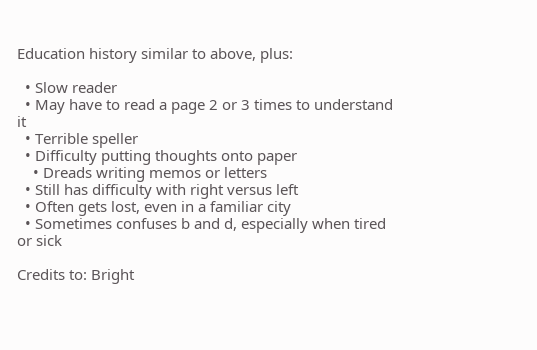Education history similar to above, plus:

  • Slow reader
  • May have to read a page 2 or 3 times to understand it
  • Terrible speller
  • Difficulty putting thoughts onto paper
    • Dreads writing memos or letters
  • Still has difficulty with right versus left
  • Often gets lost, even in a familiar city
  • Sometimes confuses b and d, especially when tired or sick

Credits to: Bright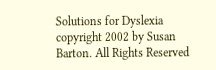Solutions for Dyslexia copyright 2002 by Susan Barton. All Rights Reserved